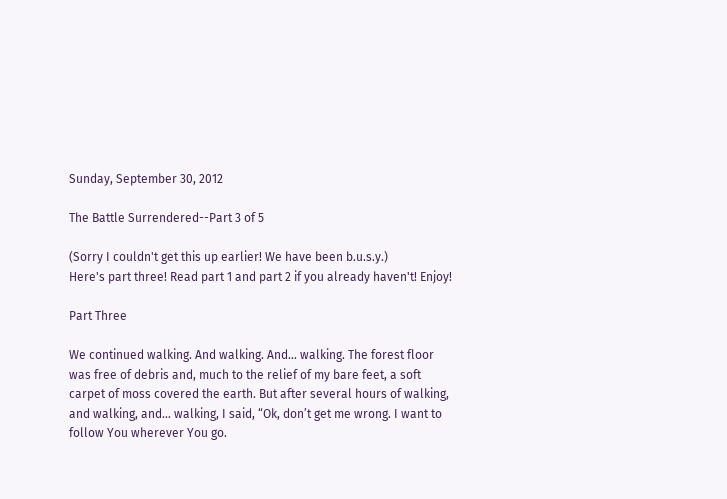Sunday, September 30, 2012

The Battle Surrendered--Part 3 of 5

(Sorry I couldn't get this up earlier! We have been b.u.s.y.)
Here's part three! Read part 1 and part 2 if you already haven't! Enjoy!

Part Three

We continued walking. And walking. And… walking. The forest floor was free of debris and, much to the relief of my bare feet, a soft carpet of moss covered the earth. But after several hours of walking, and walking, and… walking, I said, “Ok, don’t get me wrong. I want to follow You wherever You go.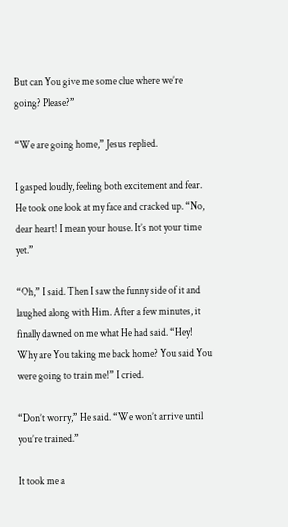But can You give me some clue where we’re going? Please?”

“We are going home,” Jesus replied.

I gasped loudly, feeling both excitement and fear. He took one look at my face and cracked up. “No, dear heart! I mean your house. It’s not your time yet.”

“Oh,” I said. Then I saw the funny side of it and laughed along with Him. After a few minutes, it finally dawned on me what He had said. “Hey! Why are You taking me back home? You said You were going to train me!” I cried.

“Don’t worry,” He said. “We won’t arrive until you’re trained.”

It took me a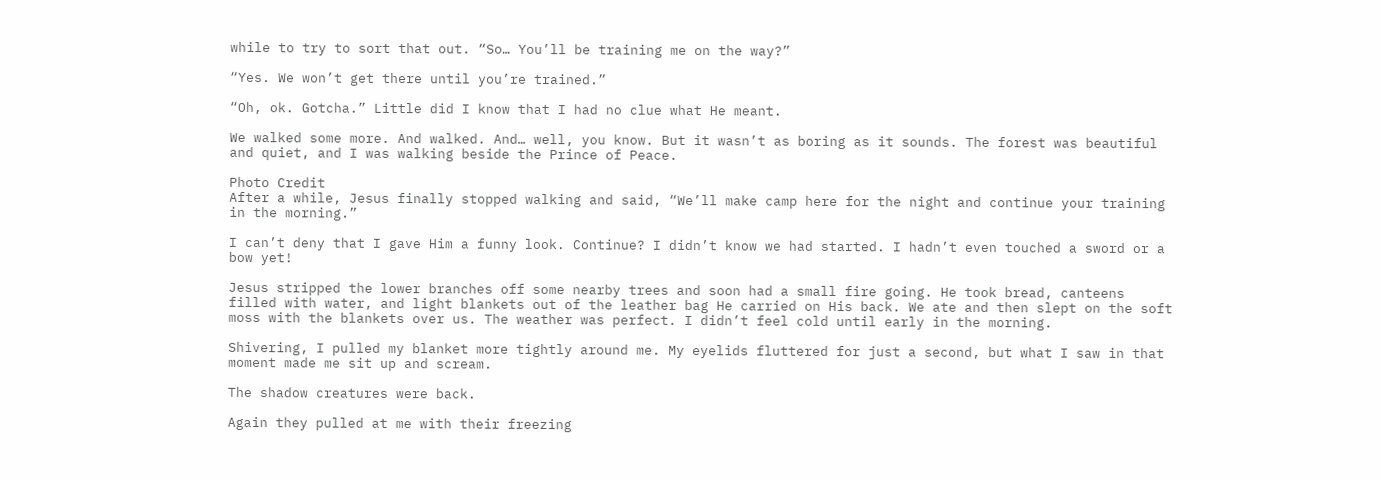while to try to sort that out. “So… You’ll be training me on the way?”

“Yes. We won’t get there until you’re trained.”

“Oh, ok. Gotcha.” Little did I know that I had no clue what He meant.

We walked some more. And walked. And… well, you know. But it wasn’t as boring as it sounds. The forest was beautiful and quiet, and I was walking beside the Prince of Peace.

Photo Credit
After a while, Jesus finally stopped walking and said, “We’ll make camp here for the night and continue your training in the morning.”

I can’t deny that I gave Him a funny look. Continue? I didn’t know we had started. I hadn’t even touched a sword or a bow yet!

Jesus stripped the lower branches off some nearby trees and soon had a small fire going. He took bread, canteens filled with water, and light blankets out of the leather bag He carried on His back. We ate and then slept on the soft moss with the blankets over us. The weather was perfect. I didn’t feel cold until early in the morning.

Shivering, I pulled my blanket more tightly around me. My eyelids fluttered for just a second, but what I saw in that moment made me sit up and scream.

The shadow creatures were back.

Again they pulled at me with their freezing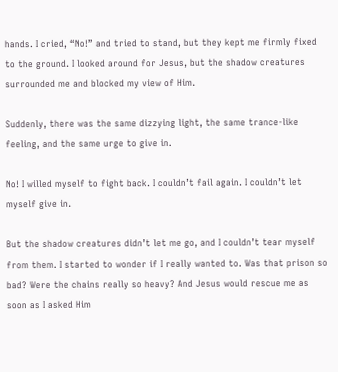hands. I cried, “No!” and tried to stand, but they kept me firmly fixed to the ground. I looked around for Jesus, but the shadow creatures surrounded me and blocked my view of Him.

Suddenly, there was the same dizzying light, the same trance-like feeling, and the same urge to give in.

No! I willed myself to fight back. I couldn’t fail again. I couldn’t let myself give in.

But the shadow creatures didn’t let me go, and I couldn’t tear myself from them. I started to wonder if I really wanted to. Was that prison so bad? Were the chains really so heavy? And Jesus would rescue me as soon as I asked Him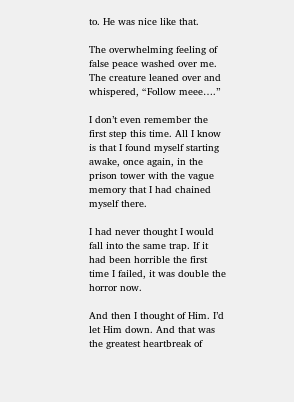to. He was nice like that.

The overwhelming feeling of false peace washed over me. The creature leaned over and whispered, “Follow meee….”

I don’t even remember the first step this time. All I know is that I found myself starting awake, once again, in the prison tower with the vague memory that I had chained myself there.

I had never thought I would fall into the same trap. If it had been horrible the first time I failed, it was double the horror now.

And then I thought of Him. I’d let Him down. And that was the greatest heartbreak of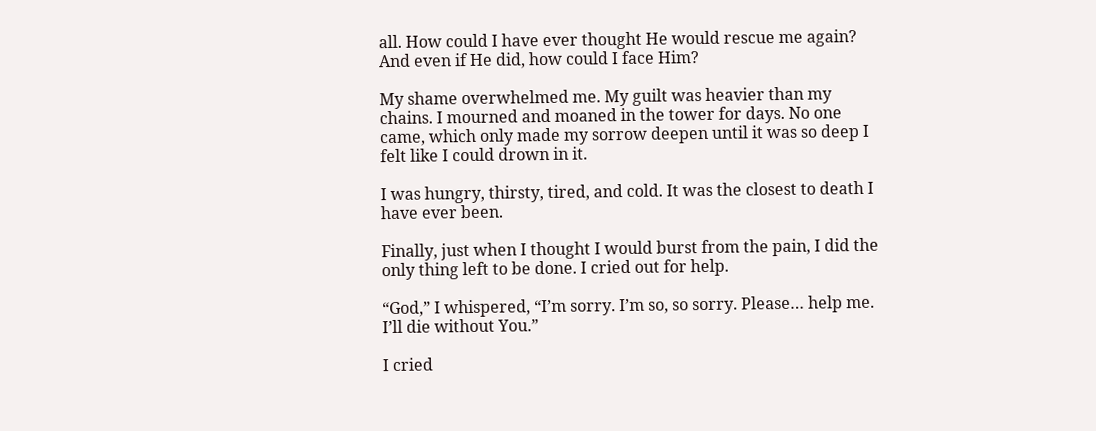all. How could I have ever thought He would rescue me again? And even if He did, how could I face Him?

My shame overwhelmed me. My guilt was heavier than my chains. I mourned and moaned in the tower for days. No one came, which only made my sorrow deepen until it was so deep I felt like I could drown in it.

I was hungry, thirsty, tired, and cold. It was the closest to death I have ever been.

Finally, just when I thought I would burst from the pain, I did the only thing left to be done. I cried out for help.

“God,” I whispered, “I’m sorry. I’m so, so sorry. Please… help me. I’ll die without You.”

I cried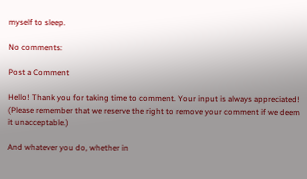myself to sleep.

No comments:

Post a Comment

Hello! Thank you for taking time to comment. Your input is always appreciated! (Please remember that we reserve the right to remove your comment if we deem it unacceptable.)

And whatever you do, whether in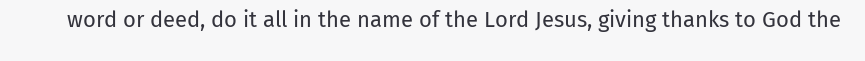word or deed, do it all in the name of the Lord Jesus, giving thanks to God the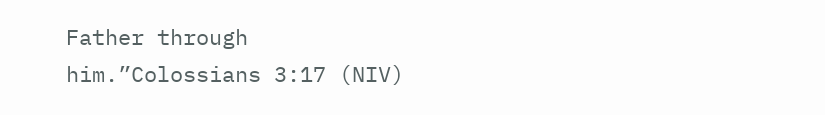Father through him.”Colossians 3:17 (NIV)